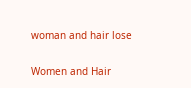woman and hair lose

Women and Hair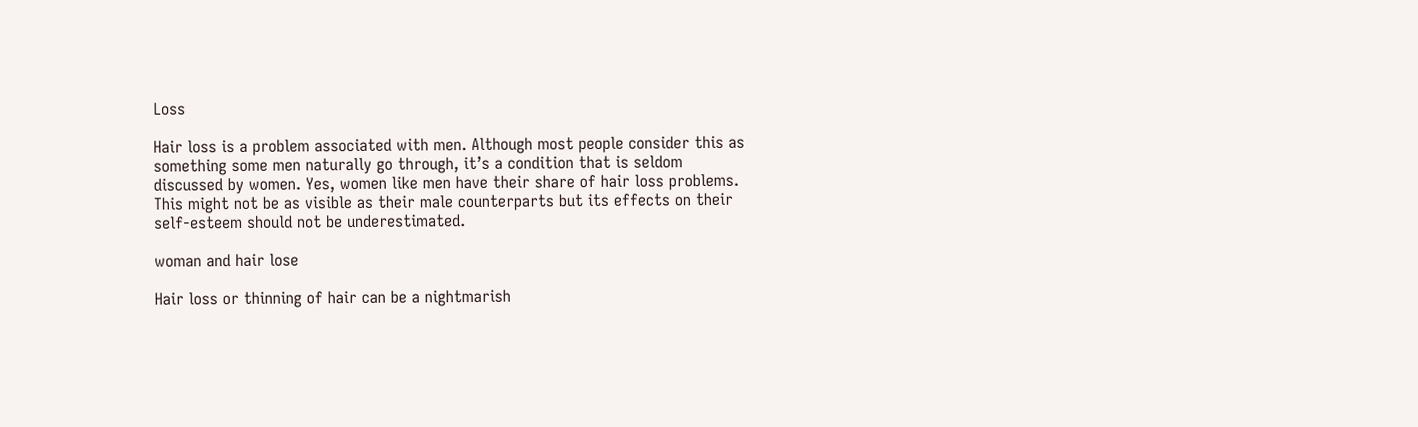Loss

Hair loss is a problem associated with men. Although most people consider this as something some men naturally go through, it’s a condition that is seldom discussed by women. Yes, women like men have their share of hair loss problems. This might not be as visible as their male counterparts but its effects on their self-esteem should not be underestimated.

woman and hair lose

Hair loss or thinning of hair can be a nightmarish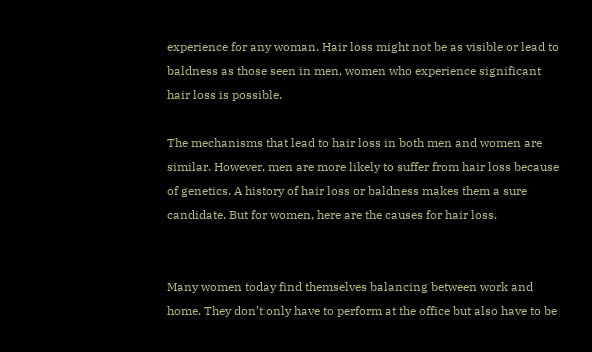experience for any woman. Hair loss might not be as visible or lead to baldness as those seen in men, women who experience significant hair loss is possible.

The mechanisms that lead to hair loss in both men and women are similar. However, men are more likely to suffer from hair loss because of genetics. A history of hair loss or baldness makes them a sure candidate. But for women, here are the causes for hair loss.


Many women today find themselves balancing between work and home. They don’t only have to perform at the office but also have to be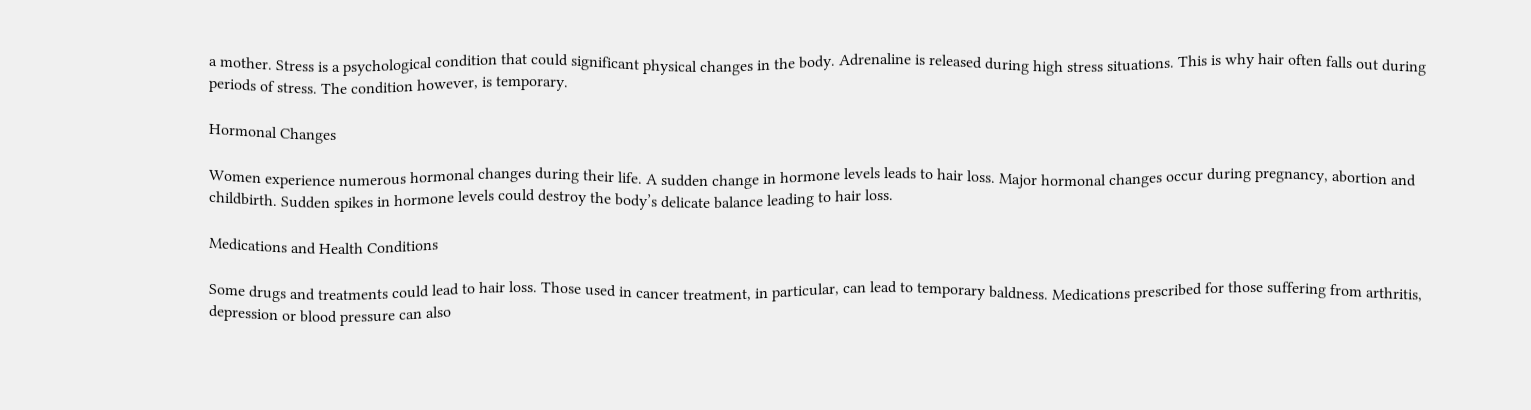a mother. Stress is a psychological condition that could significant physical changes in the body. Adrenaline is released during high stress situations. This is why hair often falls out during periods of stress. The condition however, is temporary.

Hormonal Changes

Women experience numerous hormonal changes during their life. A sudden change in hormone levels leads to hair loss. Major hormonal changes occur during pregnancy, abortion and childbirth. Sudden spikes in hormone levels could destroy the body’s delicate balance leading to hair loss.

Medications and Health Conditions

Some drugs and treatments could lead to hair loss. Those used in cancer treatment, in particular, can lead to temporary baldness. Medications prescribed for those suffering from arthritis, depression or blood pressure can also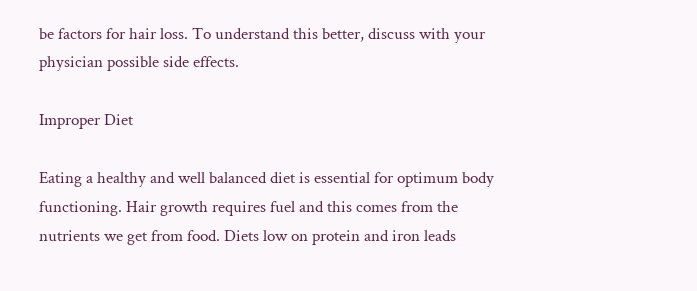be factors for hair loss. To understand this better, discuss with your physician possible side effects.

Improper Diet

Eating a healthy and well balanced diet is essential for optimum body functioning. Hair growth requires fuel and this comes from the nutrients we get from food. Diets low on protein and iron leads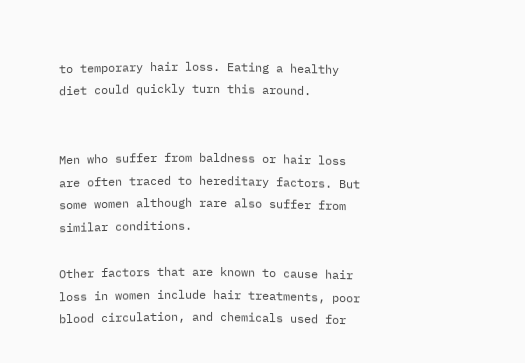to temporary hair loss. Eating a healthy diet could quickly turn this around.


Men who suffer from baldness or hair loss are often traced to hereditary factors. But some women although rare also suffer from similar conditions.

Other factors that are known to cause hair loss in women include hair treatments, poor blood circulation, and chemicals used for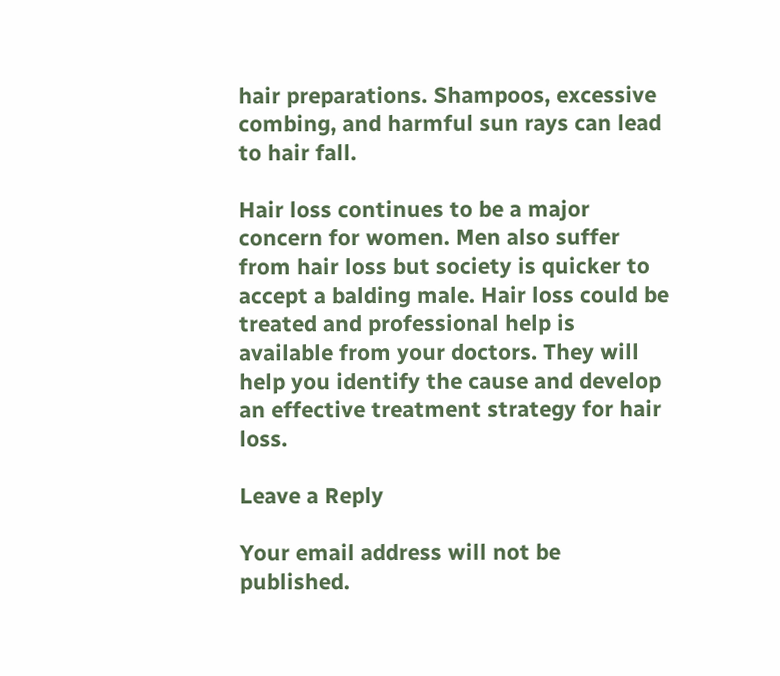hair preparations. Shampoos, excessive combing, and harmful sun rays can lead to hair fall.

Hair loss continues to be a major concern for women. Men also suffer from hair loss but society is quicker to accept a balding male. Hair loss could be treated and professional help is available from your doctors. They will help you identify the cause and develop an effective treatment strategy for hair loss.

Leave a Reply

Your email address will not be published.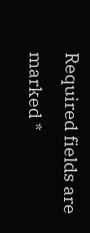Required fields are marked *